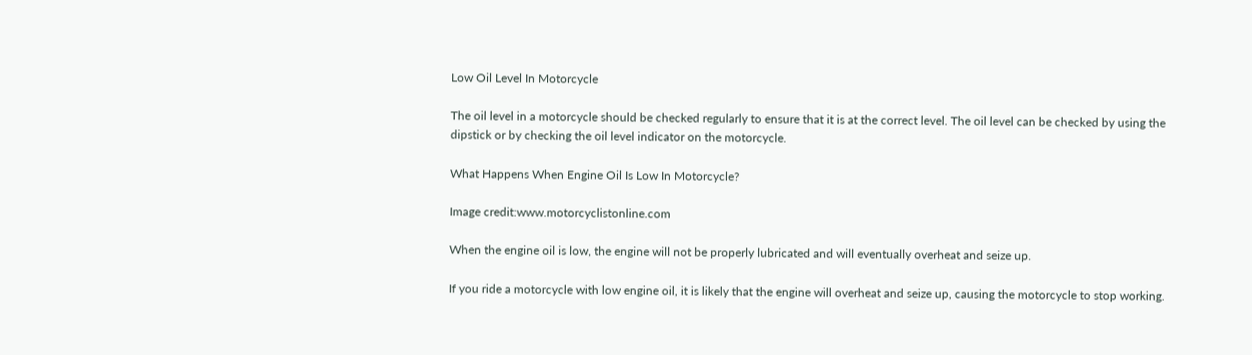Low Oil Level In Motorcycle

The oil level in a motorcycle should be checked regularly to ensure that it is at the correct level. The oil level can be checked by using the dipstick or by checking the oil level indicator on the motorcycle.

What Happens When Engine Oil Is Low In Motorcycle?

Image credit:www.motorcyclistonline.com

When the engine oil is low, the engine will not be properly lubricated and will eventually overheat and seize up.

If you ride a motorcycle with low engine oil, it is likely that the engine will overheat and seize up, causing the motorcycle to stop working.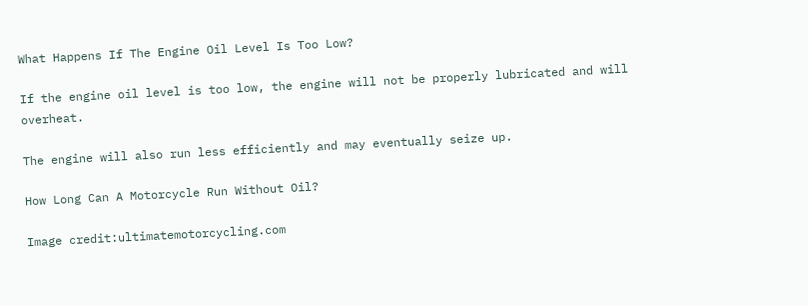What Happens If The Engine Oil Level Is Too Low?

If the engine oil level is too low, the engine will not be properly lubricated and will overheat.

The engine will also run less efficiently and may eventually seize up.

How Long Can A Motorcycle Run Without Oil?

Image credit:ultimatemotorcycling.com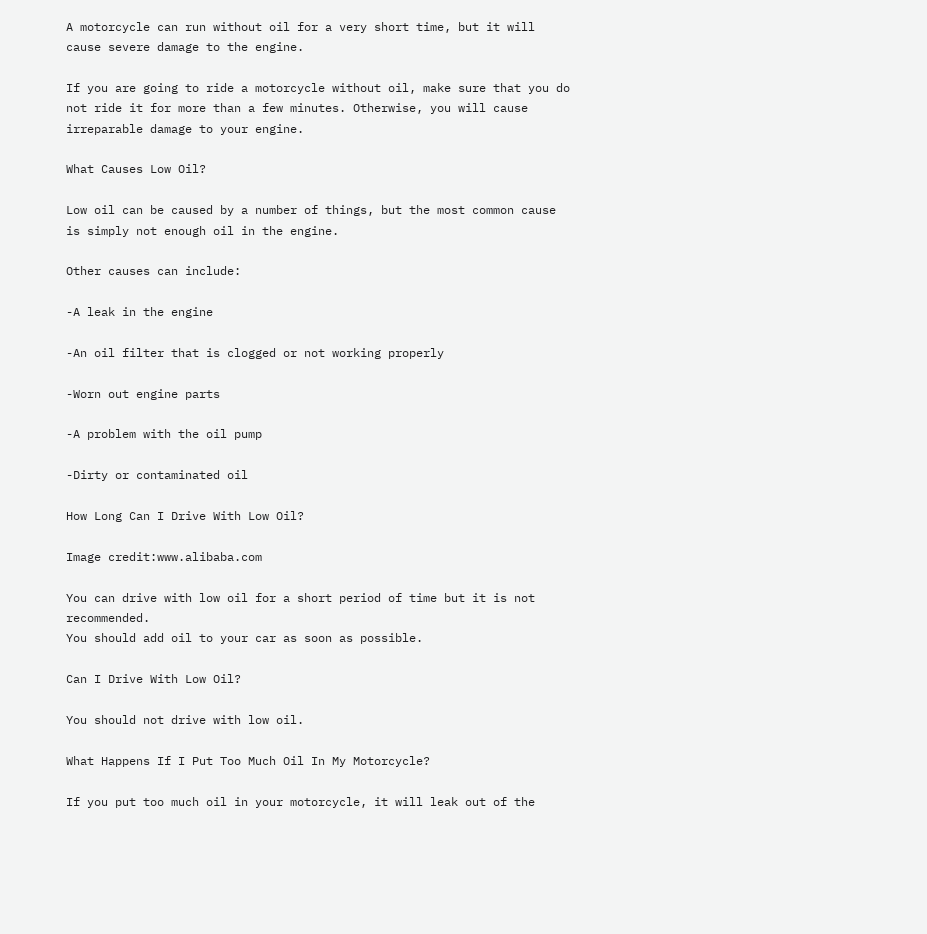A motorcycle can run without oil for a very short time, but it will cause severe damage to the engine.

If you are going to ride a motorcycle without oil, make sure that you do not ride it for more than a few minutes. Otherwise, you will cause irreparable damage to your engine.

What Causes Low Oil?

Low oil can be caused by a number of things, but the most common cause is simply not enough oil in the engine.

Other causes can include:

-A leak in the engine

-An oil filter that is clogged or not working properly

-Worn out engine parts

-A problem with the oil pump

-Dirty or contaminated oil

How Long Can I Drive With Low Oil?

Image credit:www.alibaba.com

You can drive with low oil for a short period of time but it is not recommended.
You should add oil to your car as soon as possible.

Can I Drive With Low Oil?

You should not drive with low oil.

What Happens If I Put Too Much Oil In My Motorcycle?

If you put too much oil in your motorcycle, it will leak out of the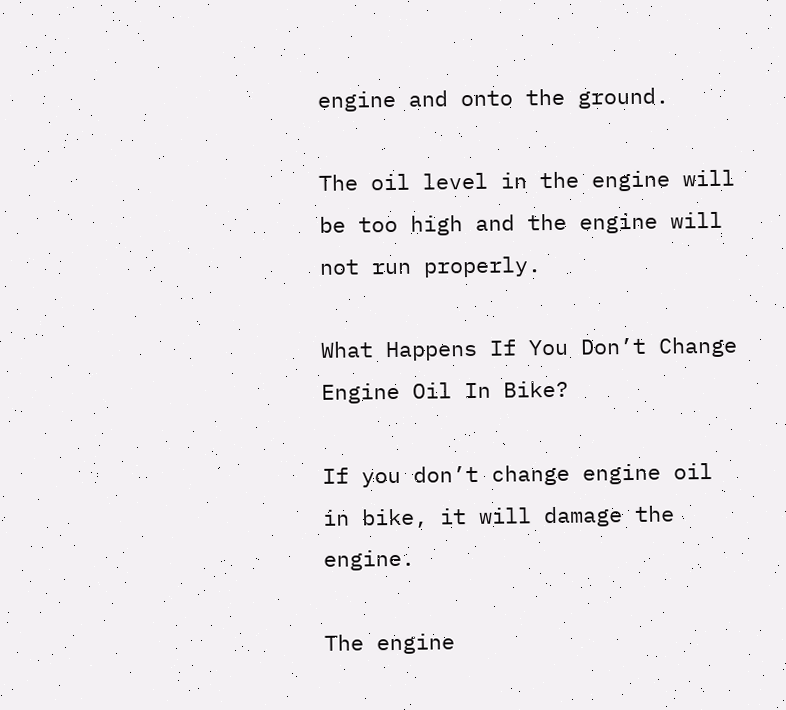engine and onto the ground.

The oil level in the engine will be too high and the engine will not run properly.

What Happens If You Don’t Change Engine Oil In Bike?

If you don’t change engine oil in bike, it will damage the engine.

The engine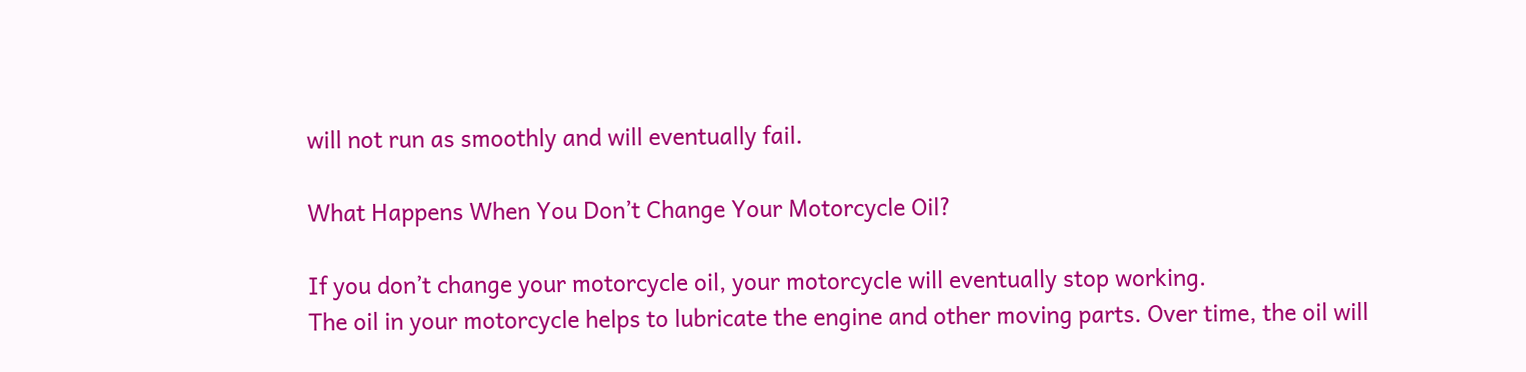will not run as smoothly and will eventually fail.

What Happens When You Don’t Change Your Motorcycle Oil?

If you don’t change your motorcycle oil, your motorcycle will eventually stop working.
The oil in your motorcycle helps to lubricate the engine and other moving parts. Over time, the oil will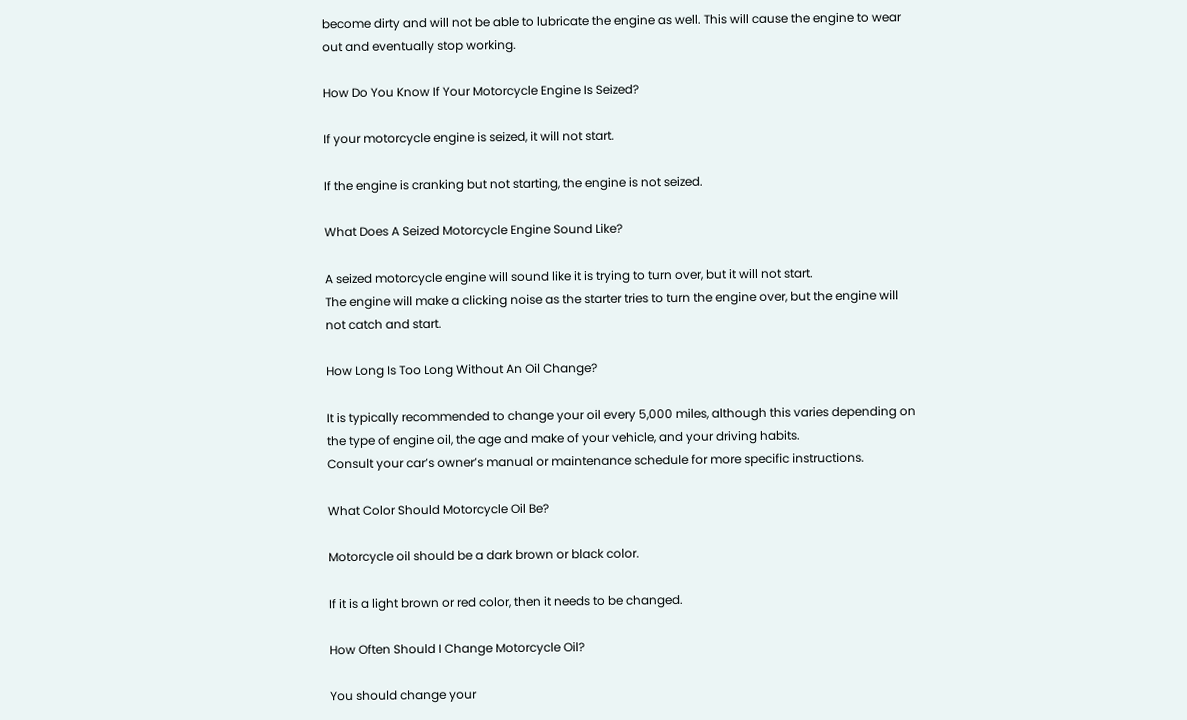become dirty and will not be able to lubricate the engine as well. This will cause the engine to wear out and eventually stop working.

How Do You Know If Your Motorcycle Engine Is Seized?

If your motorcycle engine is seized, it will not start.

If the engine is cranking but not starting, the engine is not seized.

What Does A Seized Motorcycle Engine Sound Like?

A seized motorcycle engine will sound like it is trying to turn over, but it will not start.
The engine will make a clicking noise as the starter tries to turn the engine over, but the engine will not catch and start.

How Long Is Too Long Without An Oil Change?

It is typically recommended to change your oil every 5,000 miles, although this varies depending on the type of engine oil, the age and make of your vehicle, and your driving habits.
Consult your car’s owner’s manual or maintenance schedule for more specific instructions.

What Color Should Motorcycle Oil Be?

Motorcycle oil should be a dark brown or black color.

If it is a light brown or red color, then it needs to be changed.

How Often Should I Change Motorcycle Oil?

You should change your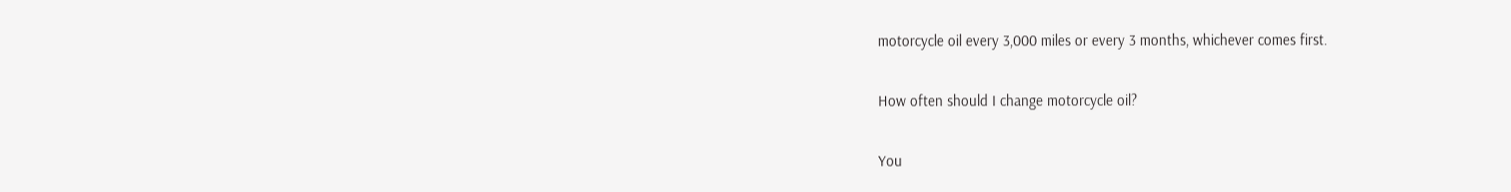motorcycle oil every 3,000 miles or every 3 months, whichever comes first.

How often should I change motorcycle oil?

You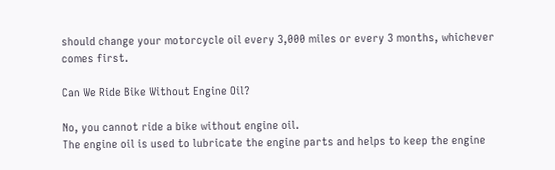should change your motorcycle oil every 3,000 miles or every 3 months, whichever comes first.

Can We Ride Bike Without Engine Oil?

No, you cannot ride a bike without engine oil.
The engine oil is used to lubricate the engine parts and helps to keep the engine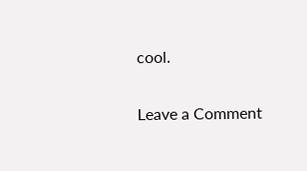cool.

Leave a Comment